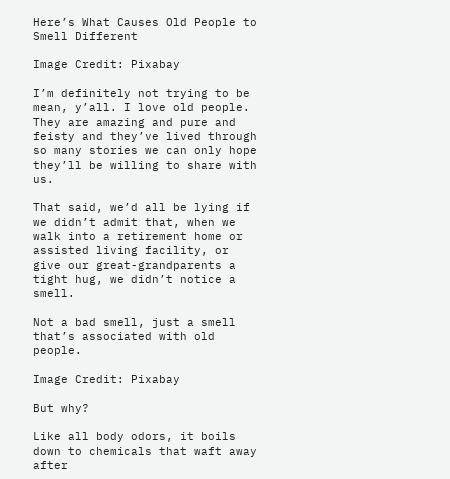Here’s What Causes Old People to Smell Different

Image Credit: Pixabay

I’m definitely not trying to be mean, y’all. I love old people. They are amazing and pure and feisty and they’ve lived through so many stories we can only hope they’ll be willing to share with us.

That said, we’d all be lying if we didn’t admit that, when we walk into a retirement home or assisted living facility, or give our great-grandparents a tight hug, we didn’t notice a smell.

Not a bad smell, just a smell that’s associated with old people.

Image Credit: Pixabay

But why?

Like all body odors, it boils down to chemicals that waft away after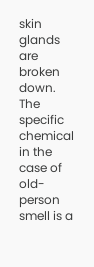skin glands are broken down. The specific chemical in the case of old-person smell is a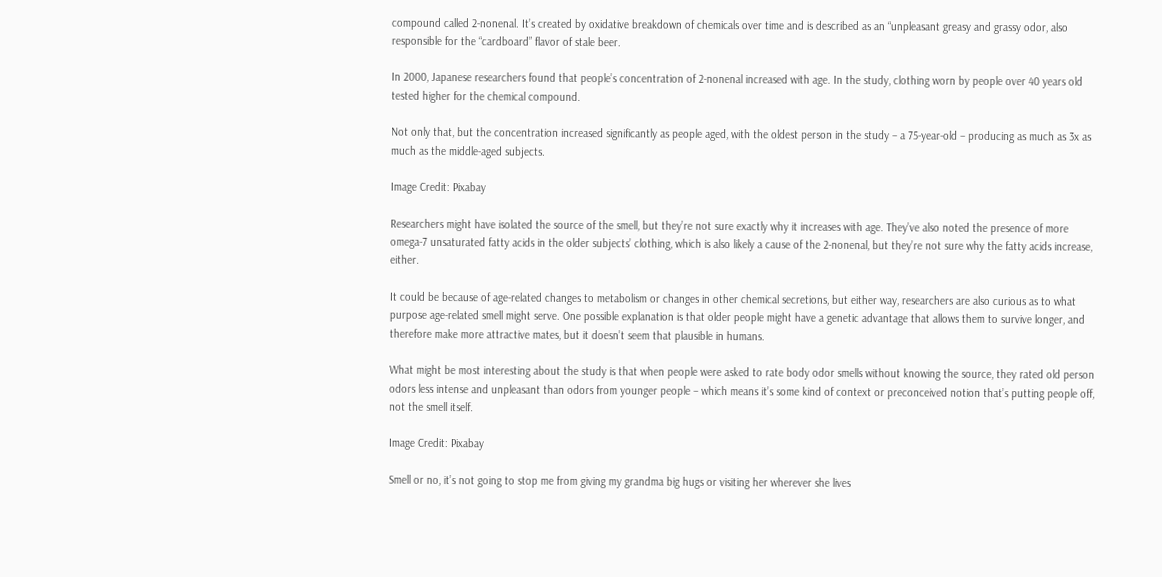compound called 2-nonenal. It’s created by oxidative breakdown of chemicals over time and is described as an “unpleasant greasy and grassy odor, also responsible for the “cardboard” flavor of stale beer.

In 2000, Japanese researchers found that people’s concentration of 2-nonenal increased with age. In the study, clothing worn by people over 40 years old tested higher for the chemical compound.

Not only that, but the concentration increased significantly as people aged, with the oldest person in the study – a 75-year-old – producing as much as 3x as much as the middle-aged subjects.

Image Credit: Pixabay

Researchers might have isolated the source of the smell, but they’re not sure exactly why it increases with age. They’ve also noted the presence of more omega-7 unsaturated fatty acids in the older subjects’ clothing, which is also likely a cause of the 2-nonenal, but they’re not sure why the fatty acids increase, either.

It could be because of age-related changes to metabolism or changes in other chemical secretions, but either way, researchers are also curious as to what purpose age-related smell might serve. One possible explanation is that older people might have a genetic advantage that allows them to survive longer, and therefore make more attractive mates, but it doesn’t seem that plausible in humans.

What might be most interesting about the study is that when people were asked to rate body odor smells without knowing the source, they rated old person odors less intense and unpleasant than odors from younger people – which means it’s some kind of context or preconceived notion that’s putting people off, not the smell itself.

Image Credit: Pixabay

Smell or no, it’s not going to stop me from giving my grandma big hugs or visiting her wherever she lives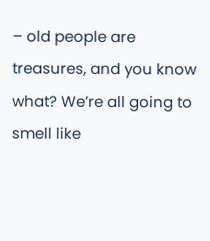– old people are treasures, and you know what? We’re all going to smell like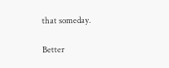that someday.

Better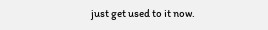just get used to it now.